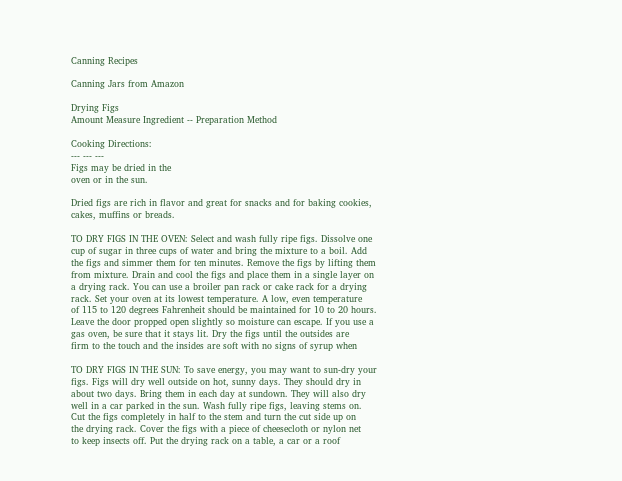Canning Recipes

Canning Jars from Amazon

Drying Figs
Amount Measure Ingredient -- Preparation Method

Cooking Directions:
--- --- ---
Figs may be dried in the
oven or in the sun.

Dried figs are rich in flavor and great for snacks and for baking cookies,
cakes, muffins or breads.

TO DRY FIGS IN THE OVEN: Select and wash fully ripe figs. Dissolve one
cup of sugar in three cups of water and bring the mixture to a boil. Add
the figs and simmer them for ten minutes. Remove the figs by lifting them
from mixture. Drain and cool the figs and place them in a single layer on
a drying rack. You can use a broiler pan rack or cake rack for a drying
rack. Set your oven at its lowest temperature. A low, even temperature
of 115 to 120 degrees Fahrenheit should be maintained for 10 to 20 hours.
Leave the door propped open slightly so moisture can escape. If you use a
gas oven, be sure that it stays lit. Dry the figs until the outsides are
firm to the touch and the insides are soft with no signs of syrup when

TO DRY FIGS IN THE SUN: To save energy, you may want to sun-dry your
figs. Figs will dry well outside on hot, sunny days. They should dry in
about two days. Bring them in each day at sundown. They will also dry
well in a car parked in the sun. Wash fully ripe figs, leaving stems on.
Cut the figs completely in half to the stem and turn the cut side up on
the drying rack. Cover the figs with a piece of cheesecloth or nylon net
to keep insects off. Put the drying rack on a table, a car or a roof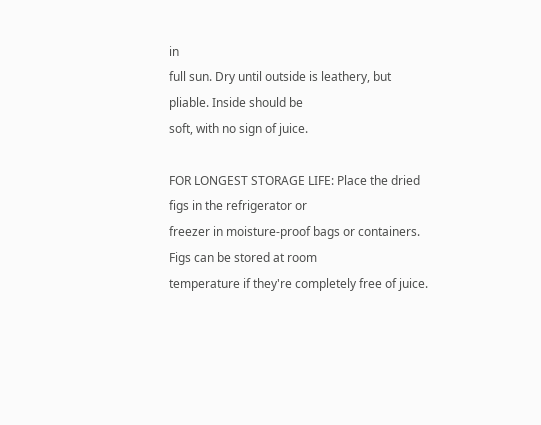in
full sun. Dry until outside is leathery, but pliable. Inside should be
soft, with no sign of juice.

FOR LONGEST STORAGE LIFE: Place the dried figs in the refrigerator or
freezer in moisture-proof bags or containers. Figs can be stored at room
temperature if they're completely free of juice.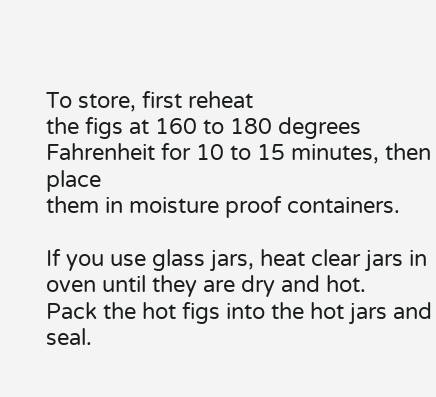To store, first reheat
the figs at 160 to 180 degrees Fahrenheit for 10 to 15 minutes, then place
them in moisture proof containers.

If you use glass jars, heat clear jars in oven until they are dry and hot.
Pack the hot figs into the hot jars and seal.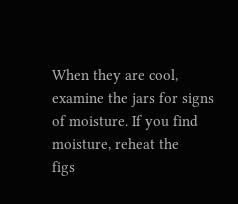When they are cool,
examine the jars for signs of moisture. If you find moisture, reheat the
figs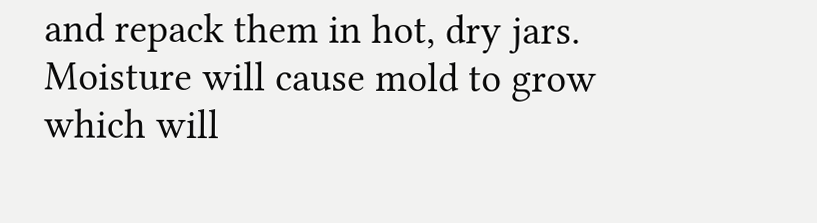and repack them in hot, dry jars. Moisture will cause mold to grow
which will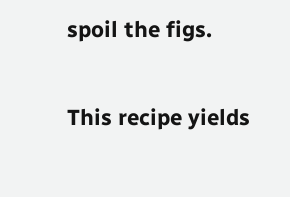spoil the figs.

This recipe yields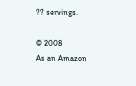?? servings.

© 2008
As an Amazon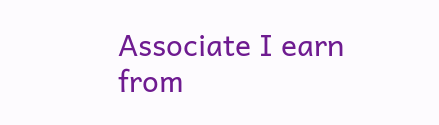Associate I earn from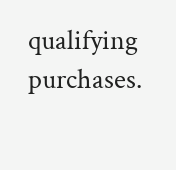qualifying purchases.